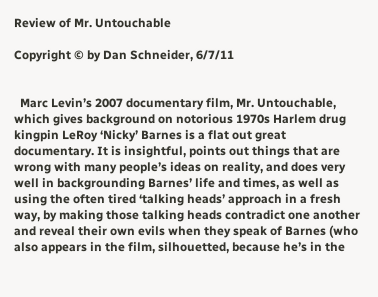Review of Mr. Untouchable

Copyright © by Dan Schneider, 6/7/11


  Marc Levin’s 2007 documentary film, Mr. Untouchable, which gives background on notorious 1970s Harlem drug kingpin LeRoy ‘Nicky’ Barnes is a flat out great documentary. It is insightful, points out things that are wrong with many people’s ideas on reality, and does very well in backgrounding Barnes’ life and times, as well as using the often tired ‘talking heads’ approach in a fresh way, by making those talking heads contradict one another and reveal their own evils when they speak of Barnes (who also appears in the film, silhouetted, because he’s in the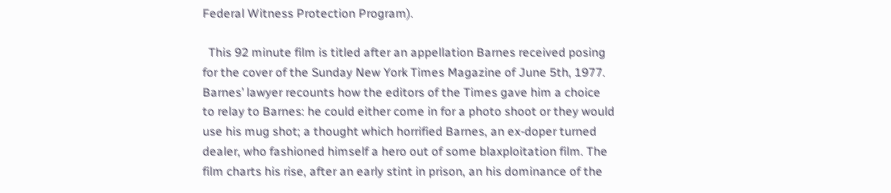Federal Witness Protection Program).

  This 92 minute film is titled after an appellation Barnes received posing for the cover of the Sunday New York Times Magazine of June 5th, 1977. Barnes’ lawyer recounts how the editors of the Times gave him a choice to relay to Barnes: he could either come in for a photo shoot or they would use his mug shot; a thought which horrified Barnes, an ex-doper turned dealer, who fashioned himself a hero out of some blaxploitation film. The film charts his rise, after an early stint in prison, an his dominance of the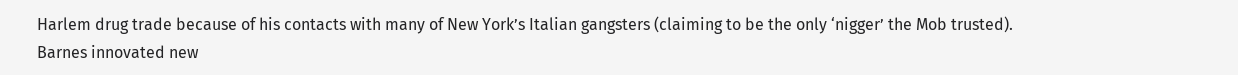Harlem drug trade because of his contacts with many of New York’s Italian gangsters (claiming to be the only ‘nigger’ the Mob trusted). Barnes innovated new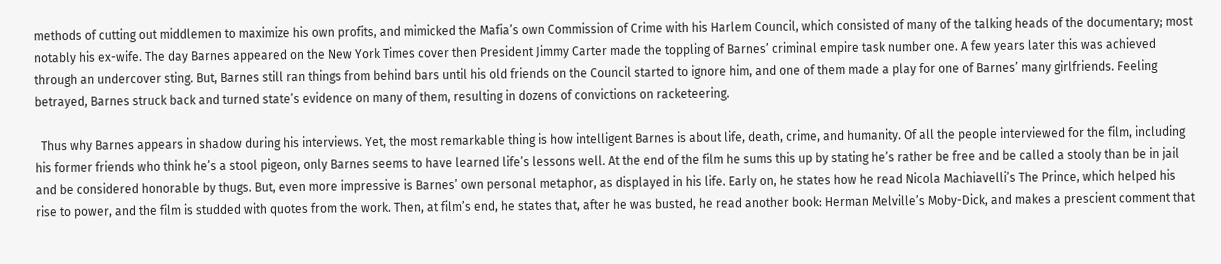methods of cutting out middlemen to maximize his own profits, and mimicked the Mafia’s own Commission of Crime with his Harlem Council, which consisted of many of the talking heads of the documentary; most notably his ex-wife. The day Barnes appeared on the New York Times cover then President Jimmy Carter made the toppling of Barnes’ criminal empire task number one. A few years later this was achieved through an undercover sting. But, Barnes still ran things from behind bars until his old friends on the Council started to ignore him, and one of them made a play for one of Barnes’ many girlfriends. Feeling betrayed, Barnes struck back and turned state’s evidence on many of them, resulting in dozens of convictions on racketeering.

  Thus why Barnes appears in shadow during his interviews. Yet, the most remarkable thing is how intelligent Barnes is about life, death, crime, and humanity. Of all the people interviewed for the film, including his former friends who think he’s a stool pigeon, only Barnes seems to have learned life’s lessons well. At the end of the film he sums this up by stating he’s rather be free and be called a stooly than be in jail and be considered honorable by thugs. But, even more impressive is Barnes’ own personal metaphor, as displayed in his life. Early on, he states how he read Nicola Machiavelli’s The Prince, which helped his rise to power, and the film is studded with quotes from the work. Then, at film’s end, he states that, after he was busted, he read another book: Herman Melville’s Moby-Dick, and makes a prescient comment that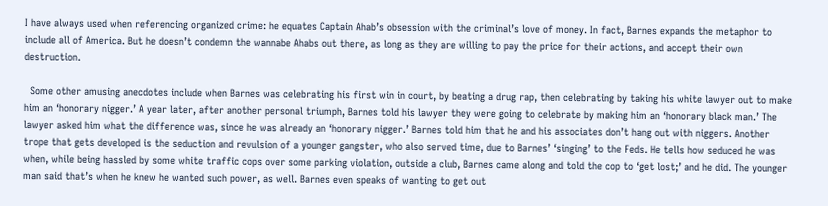I have always used when referencing organized crime: he equates Captain Ahab’s obsession with the criminal’s love of money. In fact, Barnes expands the metaphor to include all of America. But he doesn’t condemn the wannabe Ahabs out there, as long as they are willing to pay the price for their actions, and accept their own destruction.

  Some other amusing anecdotes include when Barnes was celebrating his first win in court, by beating a drug rap, then celebrating by taking his white lawyer out to make him an ‘honorary nigger.’ A year later, after another personal triumph, Barnes told his lawyer they were going to celebrate by making him an ‘honorary black man.’ The lawyer asked him what the difference was, since he was already an ‘honorary nigger.’ Barnes told him that he and his associates don’t hang out with niggers. Another trope that gets developed is the seduction and revulsion of a younger gangster, who also served time, due to Barnes’ ‘singing’ to the Feds. He tells how seduced he was when, while being hassled by some white traffic cops over some parking violation, outside a club, Barnes came along and told the cop to ‘get lost;’ and he did. The younger man said that’s when he knew he wanted such power, as well. Barnes even speaks of wanting to get out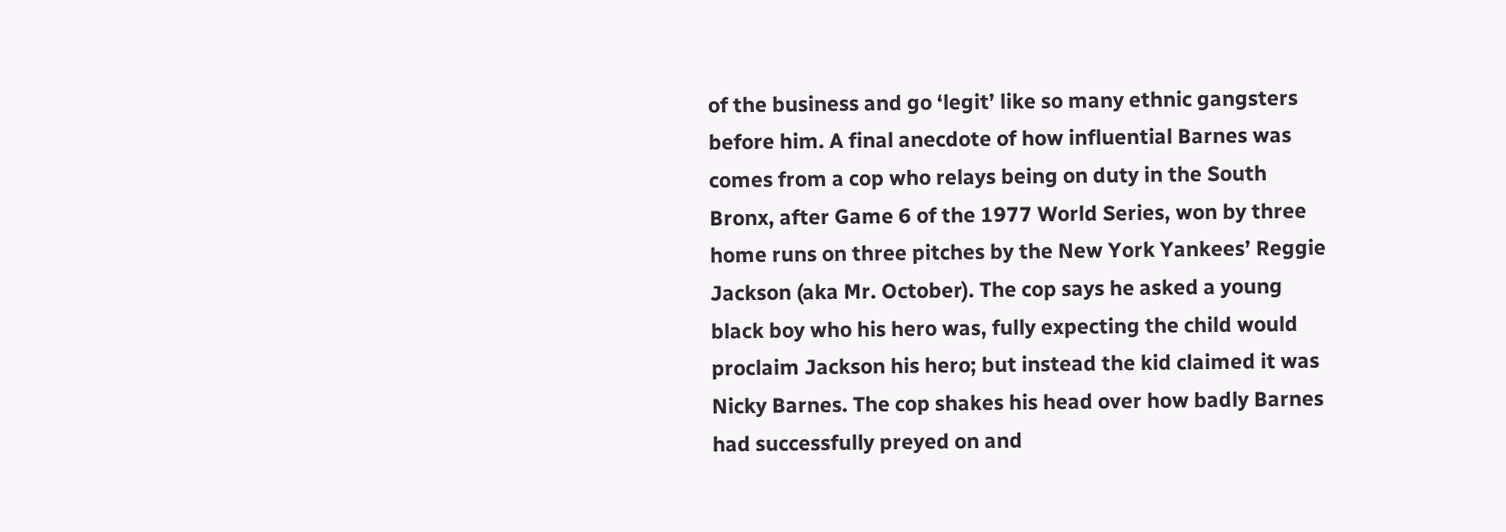of the business and go ‘legit’ like so many ethnic gangsters before him. A final anecdote of how influential Barnes was comes from a cop who relays being on duty in the South Bronx, after Game 6 of the 1977 World Series, won by three home runs on three pitches by the New York Yankees’ Reggie Jackson (aka Mr. October). The cop says he asked a young black boy who his hero was, fully expecting the child would proclaim Jackson his hero; but instead the kid claimed it was Nicky Barnes. The cop shakes his head over how badly Barnes had successfully preyed on and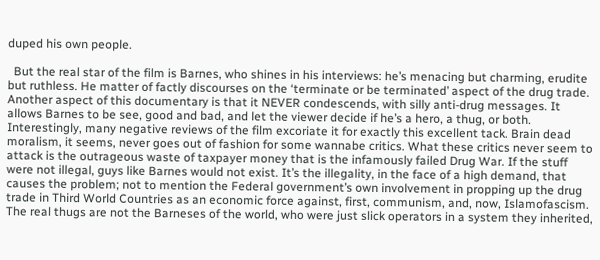duped his own people.

  But the real star of the film is Barnes, who shines in his interviews: he’s menacing but charming, erudite but ruthless. He matter of factly discourses on the ‘terminate or be terminated’ aspect of the drug trade. Another aspect of this documentary is that it NEVER condescends, with silly anti-drug messages. It allows Barnes to be see, good and bad, and let the viewer decide if he’s a hero, a thug, or both. Interestingly, many negative reviews of the film excoriate it for exactly this excellent tack. Brain dead moralism, it seems, never goes out of fashion for some wannabe critics. What these critics never seem to attack is the outrageous waste of taxpayer money that is the infamously failed Drug War. If the stuff were not illegal, guys like Barnes would not exist. It’s the illegality, in the face of a high demand, that causes the problem; not to mention the Federal government’s own involvement in propping up the drug trade in Third World Countries as an economic force against, first, communism, and, now, Islamofascism. The real thugs are not the Barneses of the world, who were just slick operators in a system they inherited,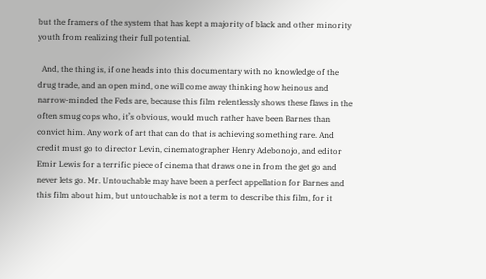but the framers of the system that has kept a majority of black and other minority youth from realizing their full potential.

  And, the thing is, if one heads into this documentary with no knowledge of the drug trade, and an open mind, one will come away thinking how heinous and narrow-minded the Feds are, because this film relentlessly shows these flaws in the often smug cops who, it’s obvious, would much rather have been Barnes than convict him. Any work of art that can do that is achieving something rare. And credit must go to director Levin, cinematographer Henry Adebonojo, and editor Emir Lewis for a terrific piece of cinema that draws one in from the get go and never lets go. Mr. Untouchable may have been a perfect appellation for Barnes and this film about him, but untouchable is not a term to describe this film, for it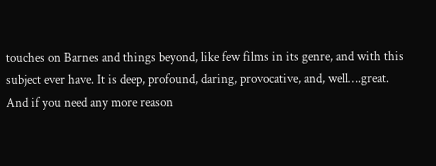touches on Barnes and things beyond, like few films in its genre, and with this subject ever have. It is deep, profound, daring, provocative, and, well….great. And if you need any more reason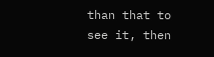than that to see it, then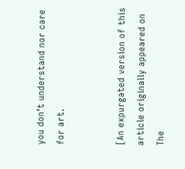you don’t understand nor care for art.


[An expurgated version of this article originally appeared on The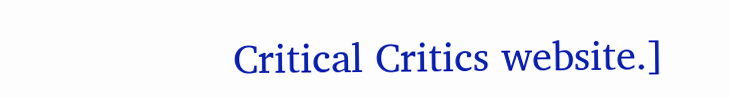Critical Critics website.]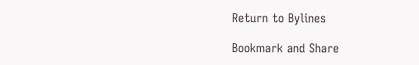Return to Bylines

Bookmark and Share